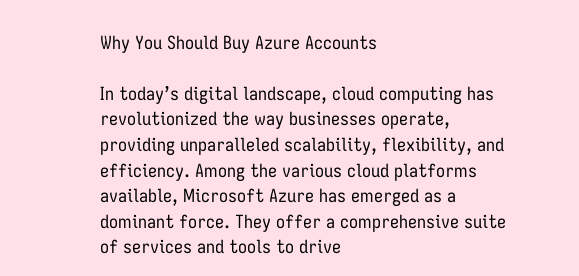Why You Should Buy Azure Accounts

In today’s digital landscape, cloud computing has revolutionized the way businesses operate, providing unparalleled scalability, flexibility, and efficiency. Among the various cloud platforms available, Microsoft Azure has emerged as a dominant force. They offer a comprehensive suite of services and tools to drive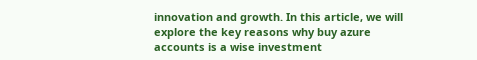innovation and growth. In this article, we will explore the key reasons why buy azure accounts is a wise investment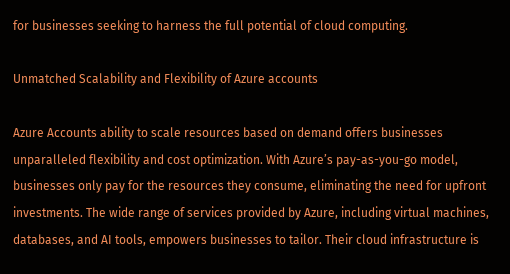for businesses seeking to harness the full potential of cloud computing.

Unmatched Scalability and Flexibility of Azure accounts

Azure Accounts ability to scale resources based on demand offers businesses unparalleled flexibility and cost optimization. With Azure’s pay-as-you-go model, businesses only pay for the resources they consume, eliminating the need for upfront investments. The wide range of services provided by Azure, including virtual machines, databases, and AI tools, empowers businesses to tailor. Their cloud infrastructure is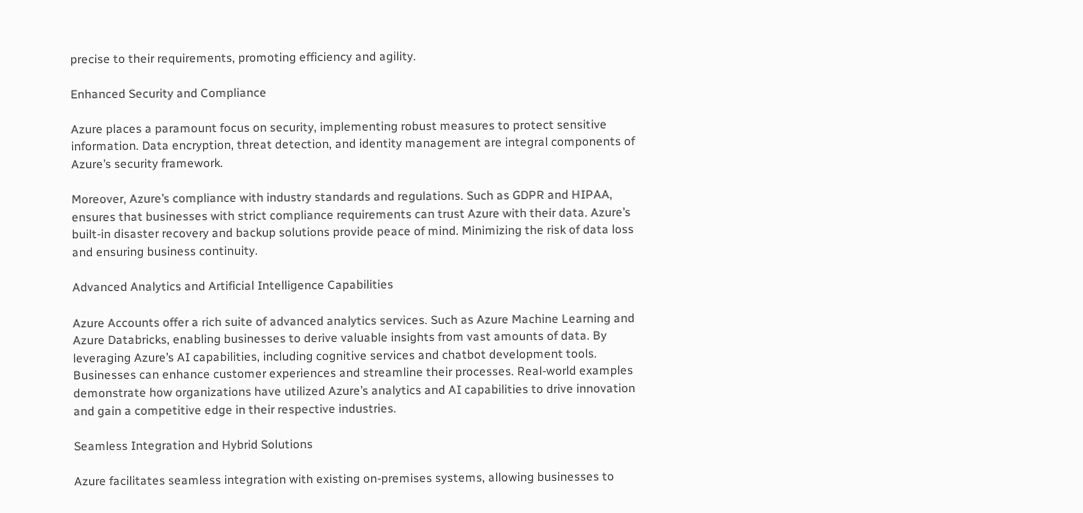precise to their requirements, promoting efficiency and agility.

Enhanced Security and Compliance

Azure places a paramount focus on security, implementing robust measures to protect sensitive information. Data encryption, threat detection, and identity management are integral components of Azure’s security framework.

Moreover, Azure’s compliance with industry standards and regulations. Such as GDPR and HIPAA, ensures that businesses with strict compliance requirements can trust Azure with their data. Azure’s built-in disaster recovery and backup solutions provide peace of mind. Minimizing the risk of data loss and ensuring business continuity.

Advanced Analytics and Artificial Intelligence Capabilities

Azure Accounts offer a rich suite of advanced analytics services. Such as Azure Machine Learning and Azure Databricks, enabling businesses to derive valuable insights from vast amounts of data. By leveraging Azure’s AI capabilities, including cognitive services and chatbot development tools. Businesses can enhance customer experiences and streamline their processes. Real-world examples demonstrate how organizations have utilized Azure’s analytics and AI capabilities to drive innovation and gain a competitive edge in their respective industries.

Seamless Integration and Hybrid Solutions

Azure facilitates seamless integration with existing on-premises systems, allowing businesses to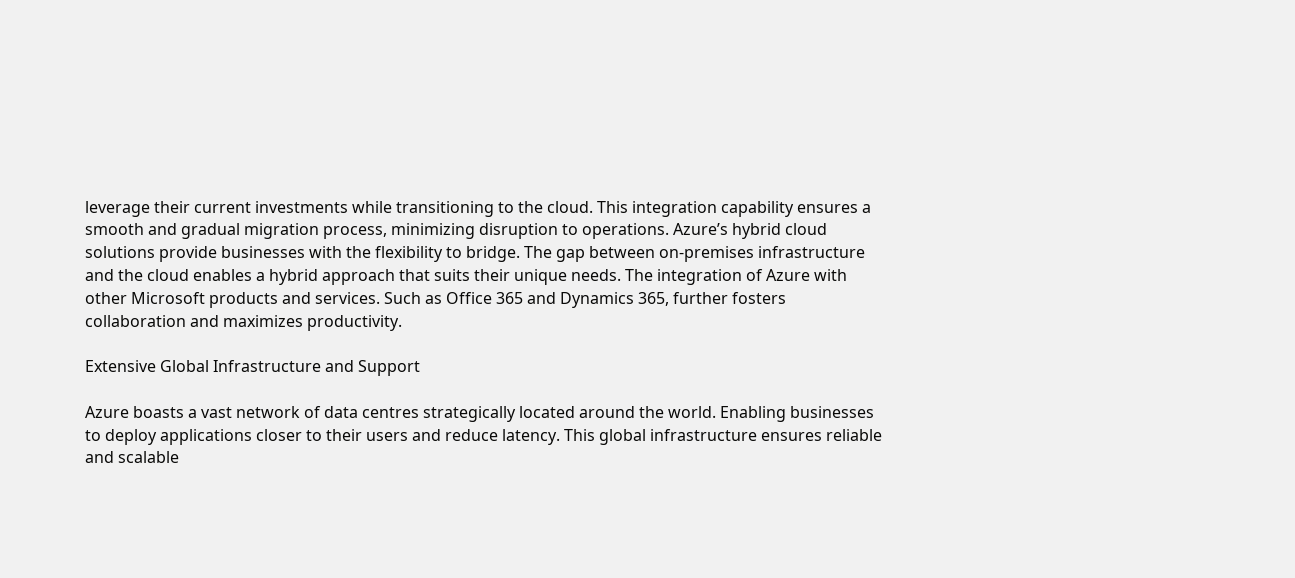leverage their current investments while transitioning to the cloud. This integration capability ensures a smooth and gradual migration process, minimizing disruption to operations. Azure’s hybrid cloud solutions provide businesses with the flexibility to bridge. The gap between on-premises infrastructure and the cloud enables a hybrid approach that suits their unique needs. The integration of Azure with other Microsoft products and services. Such as Office 365 and Dynamics 365, further fosters collaboration and maximizes productivity.

Extensive Global Infrastructure and Support

Azure boasts a vast network of data centres strategically located around the world. Enabling businesses to deploy applications closer to their users and reduce latency. This global infrastructure ensures reliable and scalable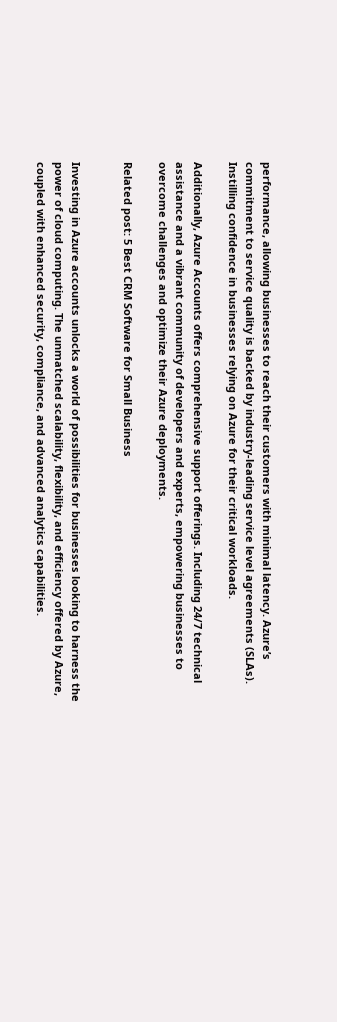performance, allowing businesses to reach their customers with minimal latency. Azure’s commitment to service quality is backed by industry-leading service level agreements (SLAs). Instilling confidence in businesses relying on Azure for their critical workloads.

Additionally, Azure Accounts offers comprehensive support offerings. Including 24/7 technical assistance and a vibrant community of developers and experts, empowering businesses to overcome challenges and optimize their Azure deployments.

Related post: 5 Best CRM Software for Small Business


Investing in Azure accounts unlocks a world of possibilities for businesses looking to harness the power of cloud computing. The unmatched scalability, flexibility, and efficiency offered by Azure, coupled with enhanced security, compliance, and advanced analytics capabilities.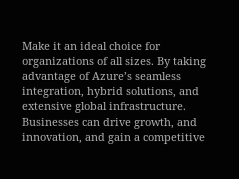Make it an ideal choice for organizations of all sizes. By taking advantage of Azure’s seamless integration, hybrid solutions, and extensive global infrastructure. Businesses can drive growth, and innovation, and gain a competitive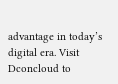advantage in today’s digital era. Visit Dconcloud to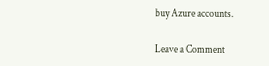buy Azure accounts.

Leave a Comment